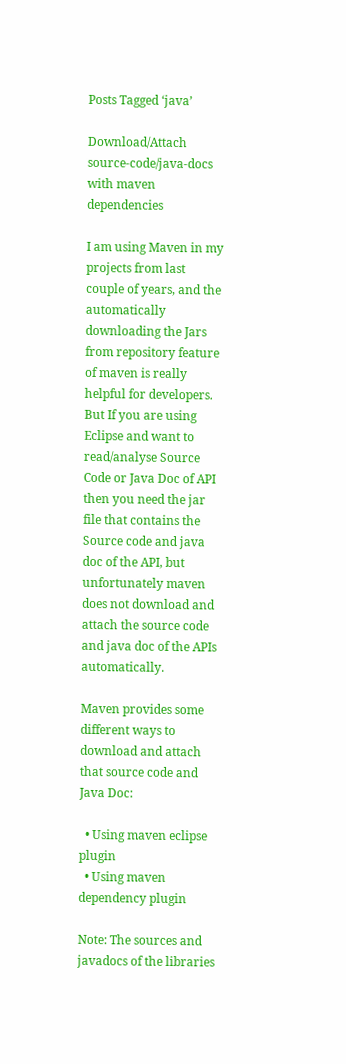Posts Tagged ‘java’

Download/Attach source-code/java-docs with maven dependencies

I am using Maven in my projects from last couple of years, and the automatically downloading the Jars from repository feature of maven is really helpful for developers. But If you are using Eclipse and want to read/analyse Source Code or Java Doc of API then you need the jar file that contains the Source code and java doc of the API, but unfortunately maven does not download and attach the source code and java doc of the APIs automatically.

Maven provides some different ways to download and attach that source code and Java Doc:

  • Using maven eclipse plugin
  • Using maven dependency plugin

Note: The sources and javadocs of the libraries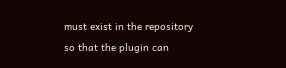must exist in the repository so that the plugin can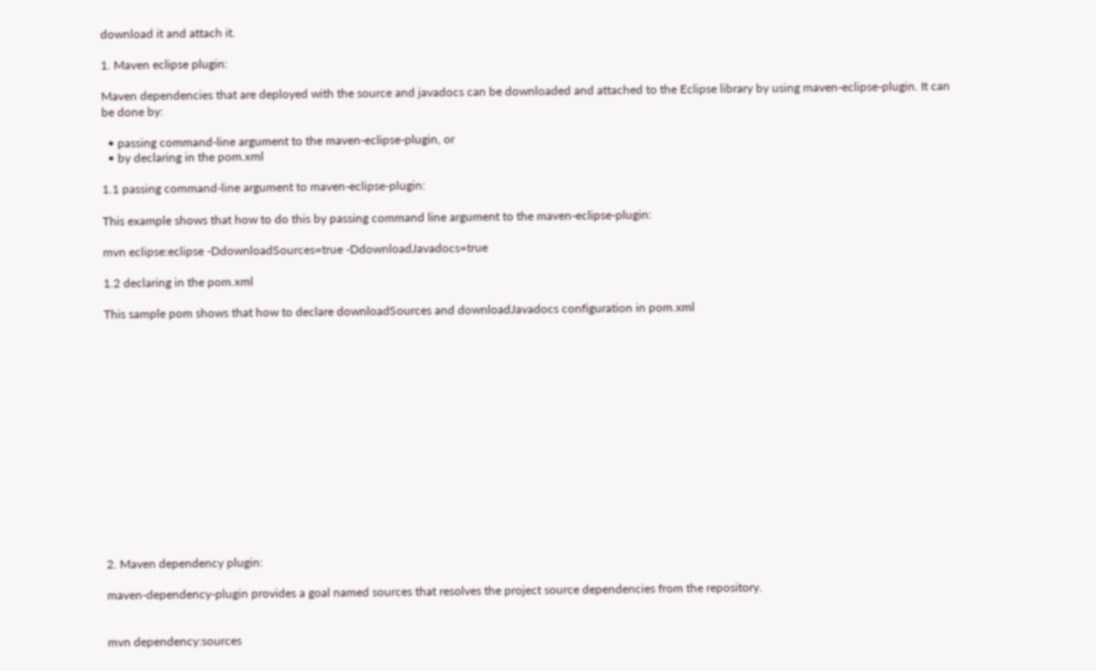download it and attach it.

1. Maven eclipse plugin:

Maven dependencies that are deployed with the source and javadocs can be downloaded and attached to the Eclipse library by using maven-eclipse-plugin. It can be done by:

  • passing command-line argument to the maven-eclipse-plugin, or
  • by declaring in the pom.xml

1.1 passing command-line argument to maven-eclipse-plugin:

This example shows that how to do this by passing command line argument to the maven-eclipse-plugin:

mvn eclipse:eclipse -DdownloadSources=true -DdownloadJavadocs=true

1.2 declaring in the pom.xml

This sample pom shows that how to declare downloadSources and downloadJavadocs configuration in pom.xml















2. Maven dependency plugin:

maven-dependency-plugin provides a goal named sources that resolves the project source dependencies from the repository.


mvn dependency:sources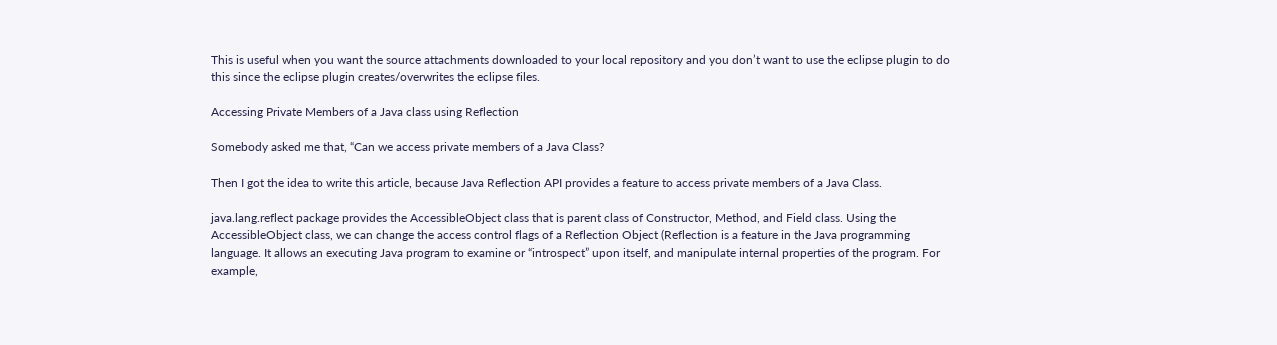This is useful when you want the source attachments downloaded to your local repository and you don’t want to use the eclipse plugin to do this since the eclipse plugin creates/overwrites the eclipse files.

Accessing Private Members of a Java class using Reflection

Somebody asked me that, “Can we access private members of a Java Class?

Then I got the idea to write this article, because Java Reflection API provides a feature to access private members of a Java Class.

java.lang.reflect package provides the AccessibleObject class that is parent class of Constructor, Method, and Field class. Using the AccessibleObject class, we can change the access control flags of a Reflection Object (Reflection is a feature in the Java programming language. It allows an executing Java program to examine or “introspect” upon itself, and manipulate internal properties of the program. For example,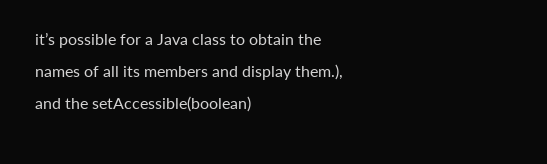it’s possible for a Java class to obtain the names of all its members and display them.), and the setAccessible(boolean)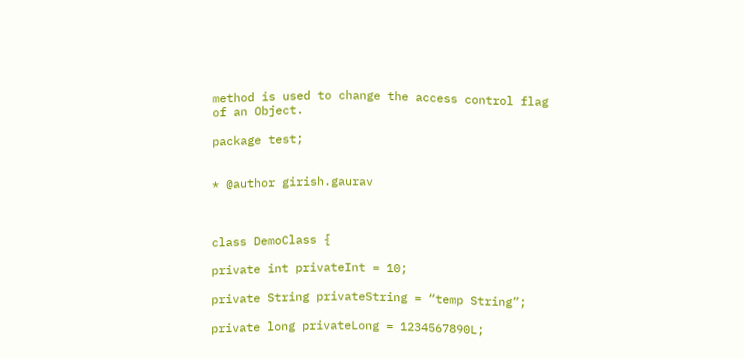method is used to change the access control flag of an Object.

package test;


* @author girish.gaurav



class DemoClass {

private int privateInt = 10;

private String privateString = “temp String”;

private long privateLong = 1234567890L;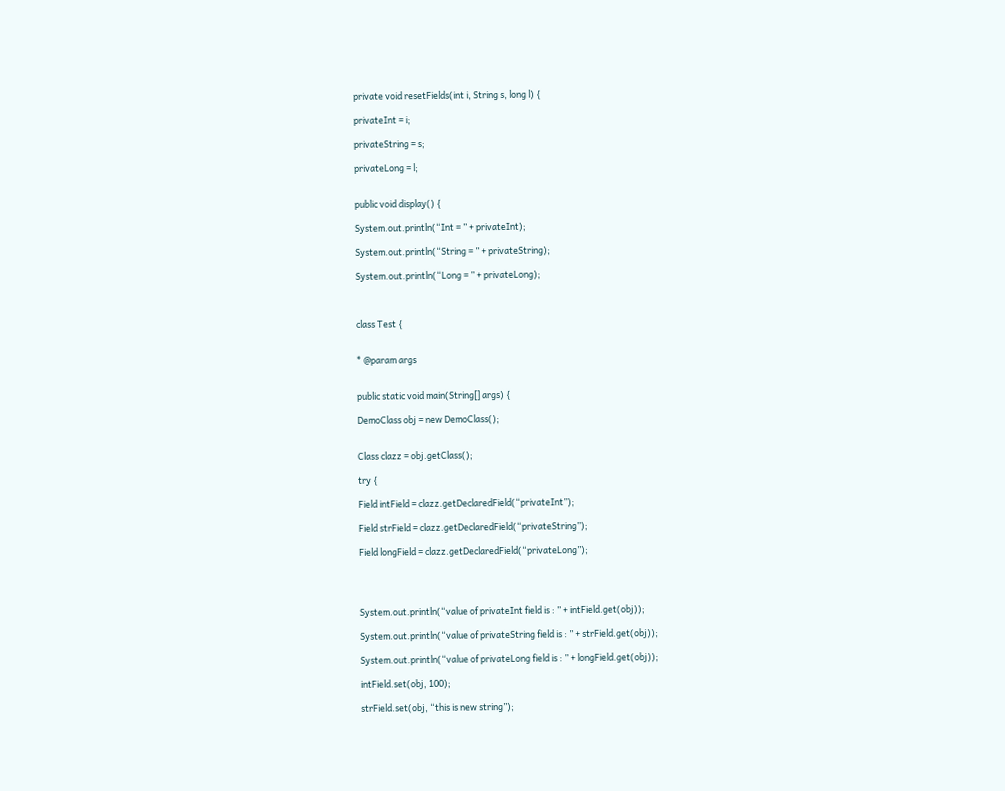private void resetFields(int i, String s, long l) {

privateInt = i;

privateString = s;

privateLong = l;


public void display() {

System.out.println(“Int = ” + privateInt);

System.out.println(“String = ” + privateString);

System.out.println(“Long = ” + privateLong);



class Test {


* @param args


public static void main(String[] args) {

DemoClass obj = new DemoClass();


Class clazz = obj.getClass();

try {

Field intField = clazz.getDeclaredField(“privateInt”);

Field strField = clazz.getDeclaredField(“privateString”);

Field longField = clazz.getDeclaredField(“privateLong”);




System.out.println(“value of privateInt field is : ” + intField.get(obj));

System.out.println(“value of privateString field is : ” + strField.get(obj));

System.out.println(“value of privateLong field is : ” + longField.get(obj));

intField.set(obj, 100);

strField.set(obj, “this is new string”);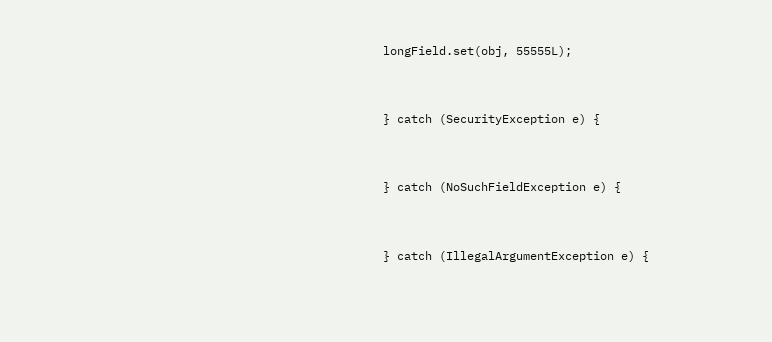longField.set(obj, 55555L);


} catch (SecurityException e) {


} catch (NoSuchFieldException e) {


} catch (IllegalArgumentException e) {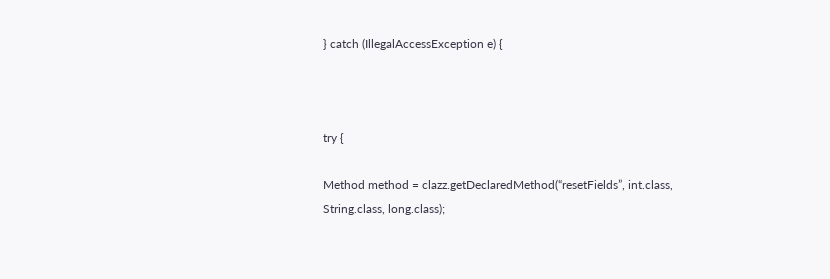} catch (IllegalAccessException e) {



try {

Method method = clazz.getDeclaredMethod(“resetFields”, int.class, String.class, long.class);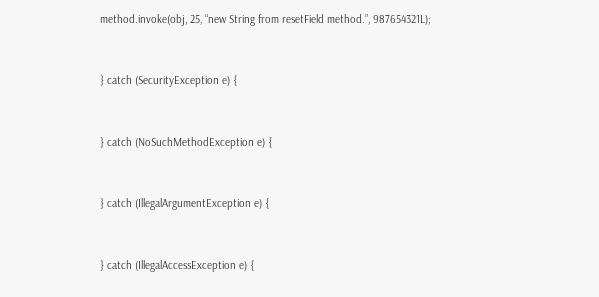method.invoke(obj, 25, “new String from resetField method.”, 987654321L);


} catch (SecurityException e) {


} catch (NoSuchMethodException e) {


} catch (IllegalArgumentException e) {


} catch (IllegalAccessException e) {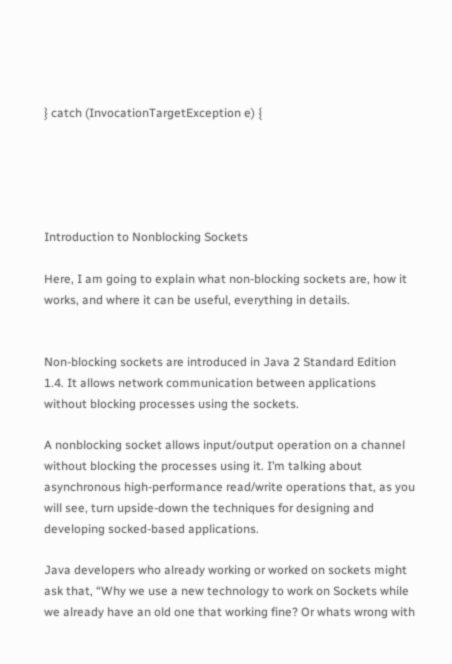} catch (InvocationTargetException e) {





Introduction to Nonblocking Sockets

Here, I am going to explain what non-blocking sockets are, how it works, and where it can be useful, everything in details.


Non-blocking sockets are introduced in Java 2 Standard Edition 1.4. It allows network communication between applications without blocking processes using the sockets.

A nonblocking socket allows input/output operation on a channel without blocking the processes using it. I’m talking about asynchronous high-performance read/write operations that, as you will see, turn upside-down the techniques for designing and developing socked-based applications.

Java developers who already working or worked on sockets might ask that, “Why we use a new technology to work on Sockets while we already have an old one that working fine? Or whats wrong with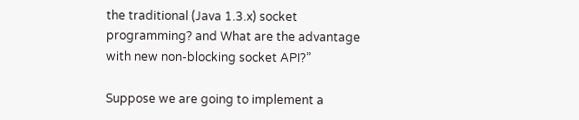the traditional (Java 1.3.x) socket programming? and What are the advantage with new non-blocking socket API?”

Suppose we are going to implement a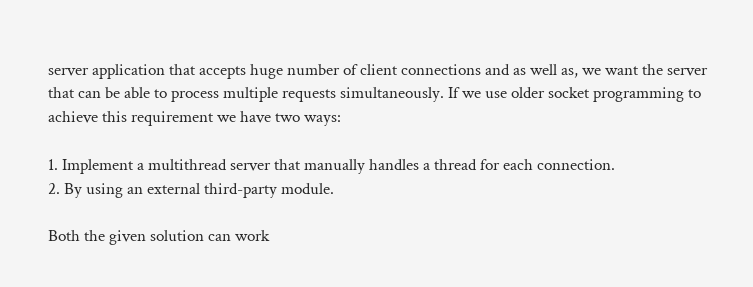server application that accepts huge number of client connections and as well as, we want the server that can be able to process multiple requests simultaneously. If we use older socket programming to achieve this requirement we have two ways:

1. Implement a multithread server that manually handles a thread for each connection.
2. By using an external third-party module.

Both the given solution can work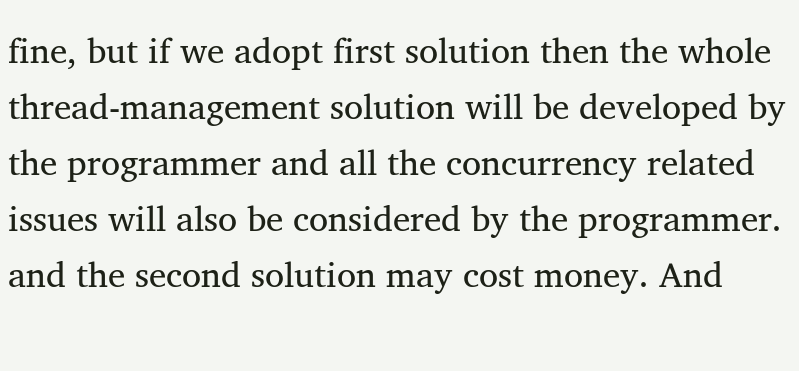fine, but if we adopt first solution then the whole thread-management solution will be developed by the programmer and all the concurrency related issues will also be considered by the programmer. and the second solution may cost money. And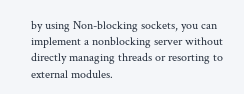by using Non-blocking sockets, you can implement a nonblocking server without directly managing threads or resorting to external modules.